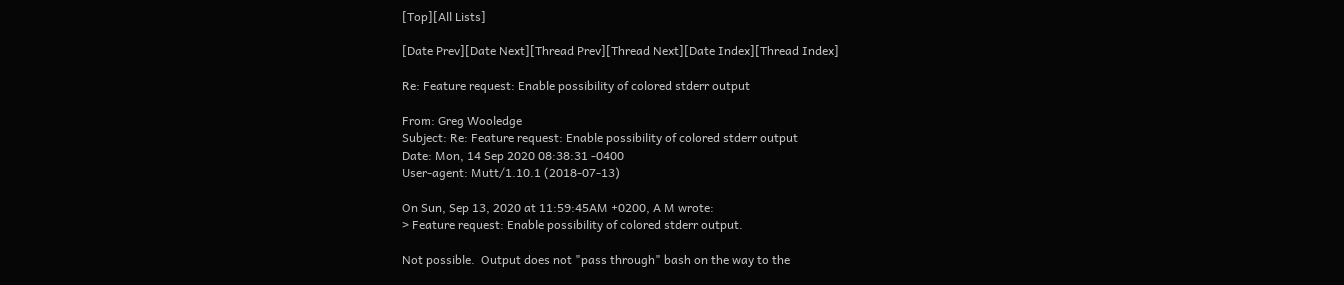[Top][All Lists]

[Date Prev][Date Next][Thread Prev][Thread Next][Date Index][Thread Index]

Re: Feature request: Enable possibility of colored stderr output

From: Greg Wooledge
Subject: Re: Feature request: Enable possibility of colored stderr output
Date: Mon, 14 Sep 2020 08:38:31 -0400
User-agent: Mutt/1.10.1 (2018-07-13)

On Sun, Sep 13, 2020 at 11:59:45AM +0200, A M wrote:
> Feature request: Enable possibility of colored stderr output.

Not possible.  Output does not "pass through" bash on the way to the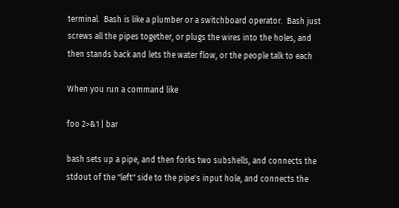terminal.  Bash is like a plumber or a switchboard operator.  Bash just
screws all the pipes together, or plugs the wires into the holes, and
then stands back and lets the water flow, or the people talk to each

When you run a command like

foo 2>&1 | bar

bash sets up a pipe, and then forks two subshells, and connects the
stdout of the "left" side to the pipe's input hole, and connects the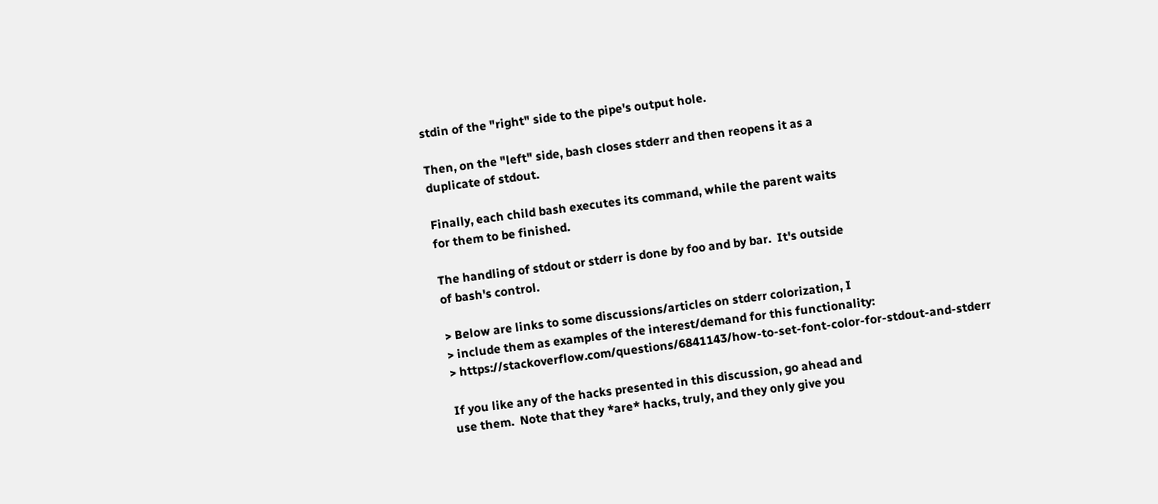stdin of the "right" side to the pipe's output hole.

Then, on the "left" side, bash closes stderr and then reopens it as a
duplicate of stdout.

Finally, each child bash executes its command, while the parent waits
for them to be finished.

The handling of stdout or stderr is done by foo and by bar.  It's outside
of bash's control.

> Below are links to some discussions/articles on stderr colorization, I
> include them as examples of the interest/demand for this functionality:
> https://stackoverflow.com/questions/6841143/how-to-set-font-color-for-stdout-and-stderr

If you like any of the hacks presented in this discussion, go ahead and
use them.  Note that they *are* hacks, truly, and they only give you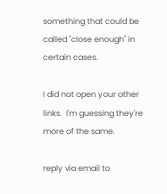something that could be called "close enough" in certain cases.

I did not open your other links.  I'm guessing they're more of the same.

reply via email to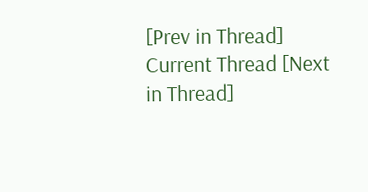[Prev in Thread] Current Thread [Next in Thread]